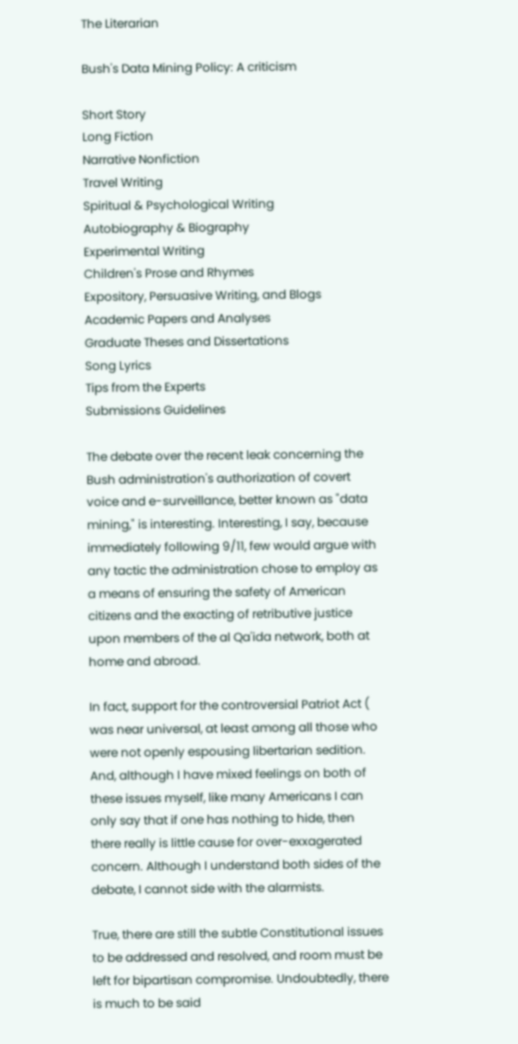The Literarian

Bush's Data Mining Policy: A criticism

Short Story
Long Fiction
Narrative Nonfiction
Travel Writing
Spiritual & Psychological Writing
Autobiography & Biography
Experimental Writing
Children's Prose and Rhymes
Expository, Persuasive Writing, and Blogs
Academic Papers and Analyses
Graduate Theses and Dissertations
Song Lyrics
Tips from the Experts
Submissions Guidelines

The debate over the recent leak concerning the Bush administration's authorization of covert voice and e-surveillance, better known as "data mining," is interesting. Interesting, I say, because immediately following 9/11, few would argue with any tactic the administration chose to employ as a means of ensuring the safety of American citizens and the exacting of retributive justice upon members of the al Qa'ida network, both at home and abroad.

In fact, support for the controversial Patriot Act ( was near universal, at least among all those who were not openly espousing libertarian sedition. And, although I have mixed feelings on both of these issues myself, like many Americans I can only say that if one has nothing to hide, then there really is little cause for over-exxagerated concern. Although I understand both sides of the debate, I cannot side with the alarmists.

True, there are still the subtle Constitutional issues to be addressed and resolved, and room must be left for bipartisan compromise. Undoubtedly, there is much to be said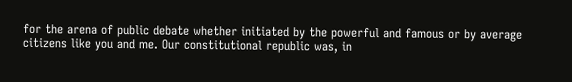for the arena of public debate whether initiated by the powerful and famous or by average citizens like you and me. Our constitutional republic was, in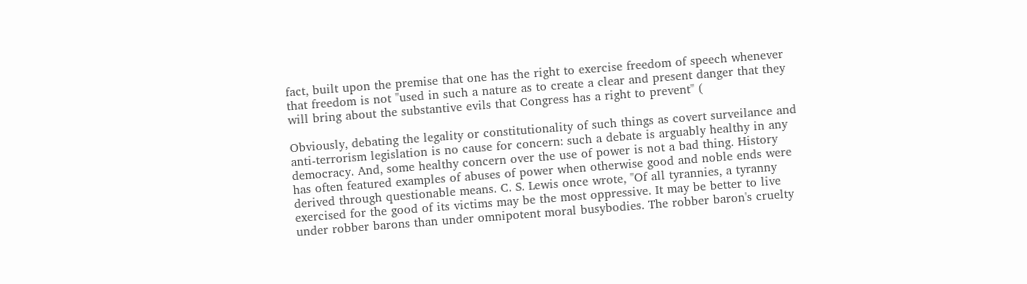fact, built upon the premise that one has the right to exercise freedom of speech whenever that freedom is not "used in such a nature as to create a clear and present danger that they will bring about the substantive evils that Congress has a right to prevent" (

Obviously, debating the legality or constitutionality of such things as covert surveilance and anti-terrorism legislation is no cause for concern: such a debate is arguably healthy in any democracy. And, some healthy concern over the use of power is not a bad thing. History has often featured examples of abuses of power when otherwise good and noble ends were derived through questionable means. C. S. Lewis once wrote, "Of all tyrannies, a tyranny exercised for the good of its victims may be the most oppressive. It may be better to live under robber barons than under omnipotent moral busybodies. The robber baron's cruelty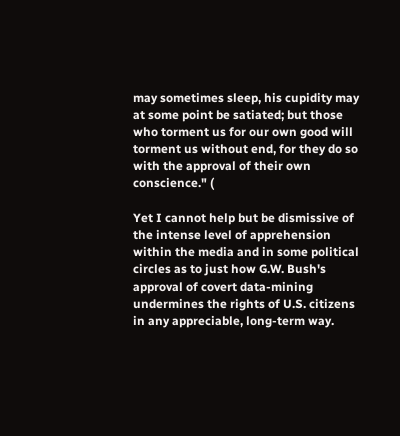may sometimes sleep, his cupidity may at some point be satiated; but those who torment us for our own good will torment us without end, for they do so with the approval of their own conscience." (

Yet I cannot help but be dismissive of the intense level of apprehension within the media and in some political circles as to just how G.W. Bush's approval of covert data-mining undermines the rights of U.S. citizens in any appreciable, long-term way.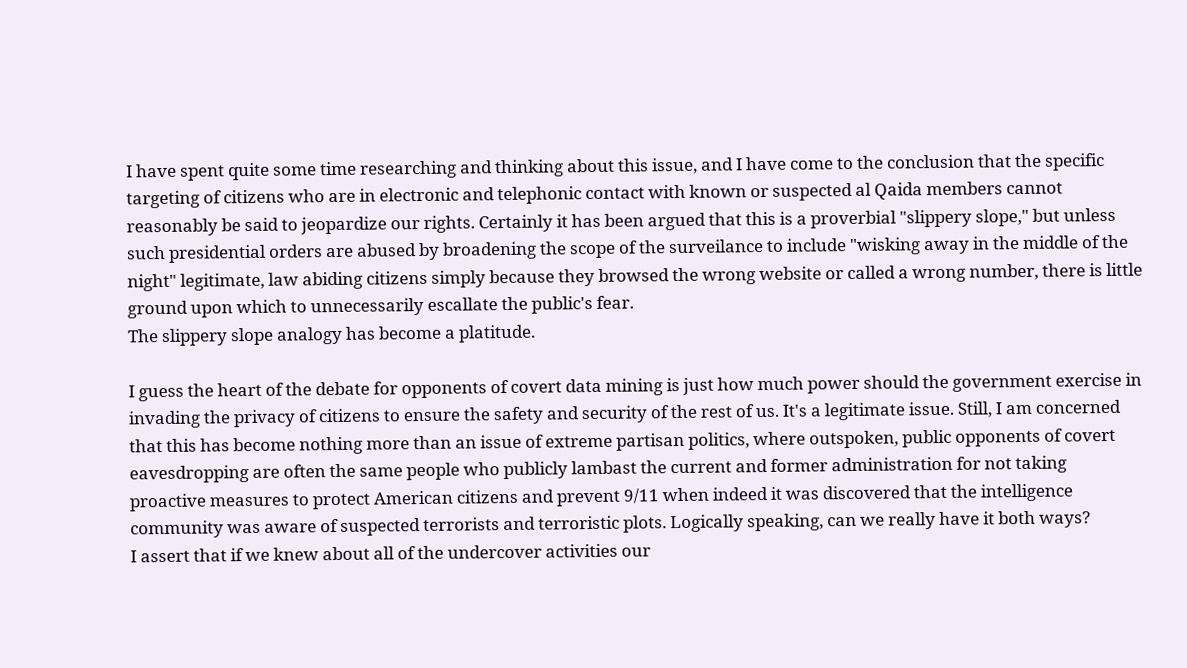I have spent quite some time researching and thinking about this issue, and I have come to the conclusion that the specific targeting of citizens who are in electronic and telephonic contact with known or suspected al Qaida members cannot reasonably be said to jeopardize our rights. Certainly it has been argued that this is a proverbial "slippery slope," but unless such presidential orders are abused by broadening the scope of the surveilance to include "wisking away in the middle of the night" legitimate, law abiding citizens simply because they browsed the wrong website or called a wrong number, there is little ground upon which to unnecessarily escallate the public's fear.
The slippery slope analogy has become a platitude.

I guess the heart of the debate for opponents of covert data mining is just how much power should the government exercise in invading the privacy of citizens to ensure the safety and security of the rest of us. It's a legitimate issue. Still, I am concerned that this has become nothing more than an issue of extreme partisan politics, where outspoken, public opponents of covert eavesdropping are often the same people who publicly lambast the current and former administration for not taking proactive measures to protect American citizens and prevent 9/11 when indeed it was discovered that the intelligence community was aware of suspected terrorists and terroristic plots. Logically speaking, can we really have it both ways?
I assert that if we knew about all of the undercover activities our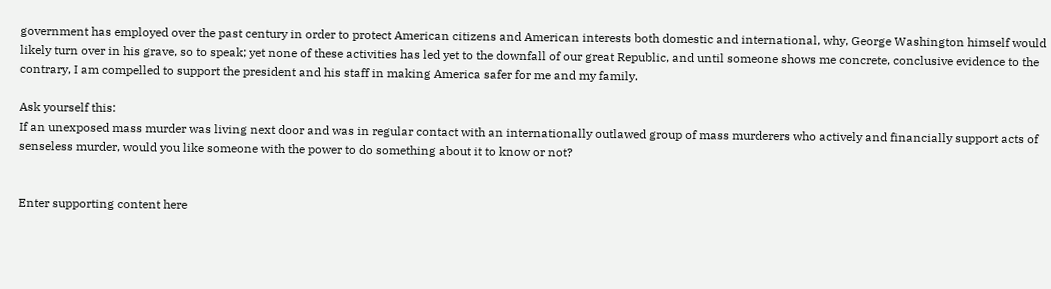government has employed over the past century in order to protect American citizens and American interests both domestic and international, why, George Washington himself would likely turn over in his grave, so to speak; yet none of these activities has led yet to the downfall of our great Republic, and until someone shows me concrete, conclusive evidence to the contrary, I am compelled to support the president and his staff in making America safer for me and my family.

Ask yourself this:
If an unexposed mass murder was living next door and was in regular contact with an internationally outlawed group of mass murderers who actively and financially support acts of senseless murder, would you like someone with the power to do something about it to know or not?


Enter supporting content here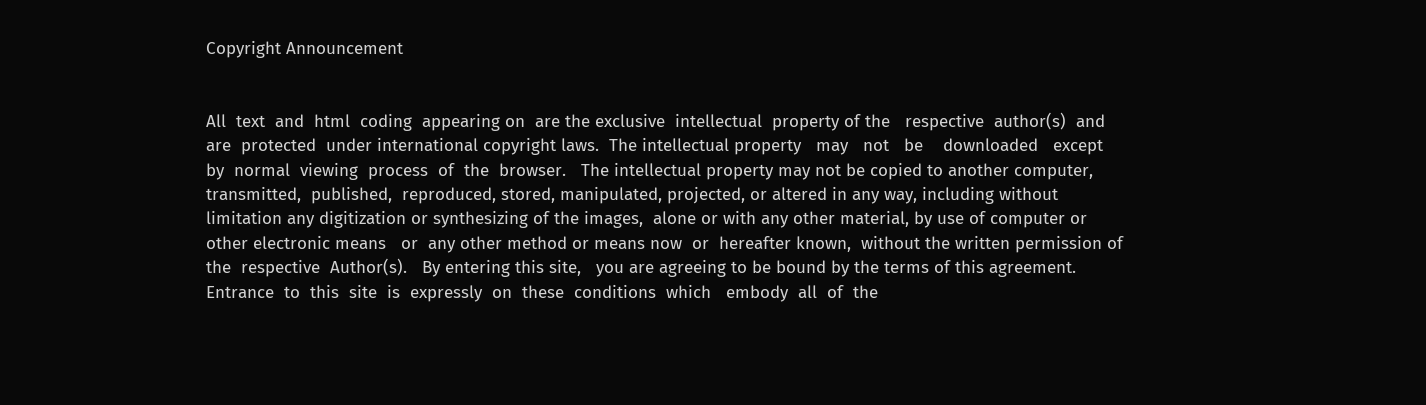Copyright Announcement


All  text  and  html  coding  appearing on  are the exclusive  intellectual  property of the   respective  author(s)  and are  protected  under international copyright laws.  The intellectual property   may   not   be    downloaded   except   by  normal  viewing  process  of  the  browser.   The intellectual property may not be copied to another computer,   transmitted,  published,  reproduced, stored, manipulated, projected, or altered in any way, including without limitation any digitization or synthesizing of the images,  alone or with any other material, by use of computer or other electronic means   or  any other method or means now  or  hereafter known,  without the written permission of the  respective  Author(s).   By entering this site,   you are agreeing to be bound by the terms of this agreement.     Entrance  to  this  site  is  expressly  on  these  conditions  which   embody  all  of  the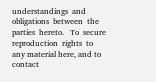understandings  and  obligations  between  the  parties  hereto.   To  secure  reproduction  rights  to any material here, and to contact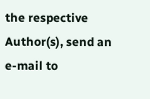the respective Author(s), send an e-mail to